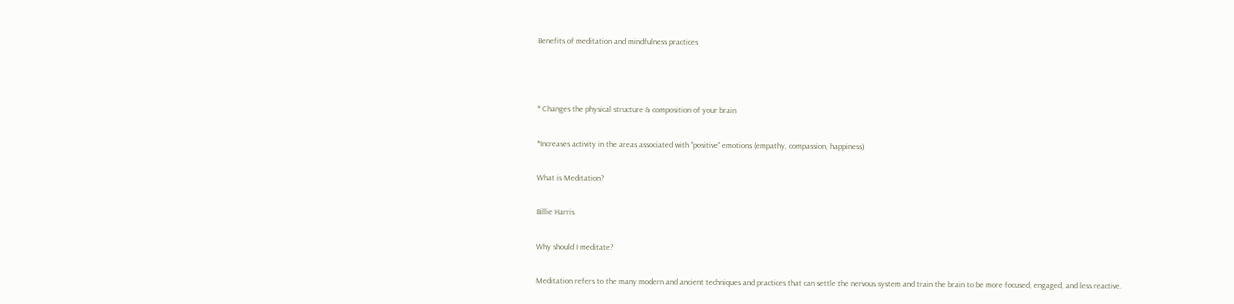Benefits of meditation and mindfulness practices



* Changes the physical structure & composition of your brain

*Increases activity in the areas associated with "positive" emotions (empathy, compassion, happiness)

What is Meditation?

Billie Harris

Why should I meditate?

Meditation refers to the many modern and ancient techniques and practices that can settle the nervous system and train the brain to be more focused, engaged, and less reactive.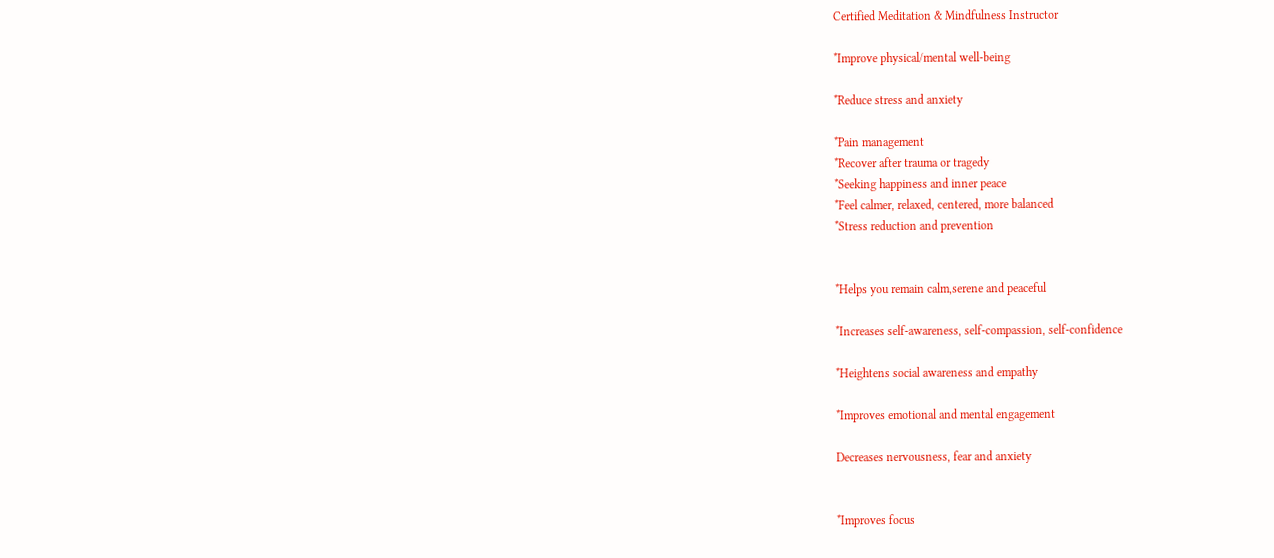Certified Meditation & Mindfulness Instructor

*Improve physical/mental well-being

*Reduce stress and anxiety

*Pain management
*Recover after trauma or tragedy
*Seeking happiness and inner peace
*Feel calmer, relaxed, centered, more balanced
*Stress reduction and prevention


*Helps you remain calm,serene and peaceful

*Increases self-awareness, self-compassion, self-confidence

*Heightens social awareness and empathy

*Improves emotional and mental engagement

Decreases nervousness, fear and anxiety


*Improves focus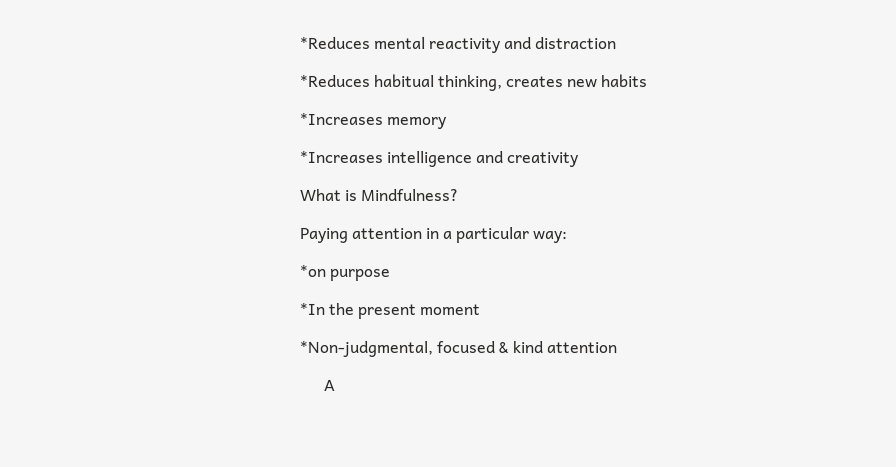*Reduces mental reactivity and distraction

*Reduces habitual thinking, creates new habits

*Increases memory

*Increases intelligence and creativity

What is Mindfulness?

Paying attention in a particular way:

*on purpose

*In the present moment

*Non-judgmental, focused & kind attention

      A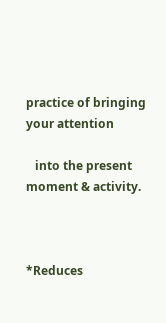practice of bringing your attention

   into the present moment & activity.



*Reduces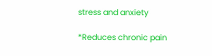stress and anxiety

*Reduces chronic pain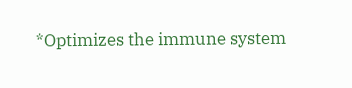*Optimizes the immune system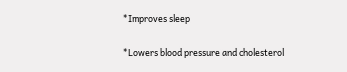*Improves sleep

*Lowers blood pressure and cholesterol